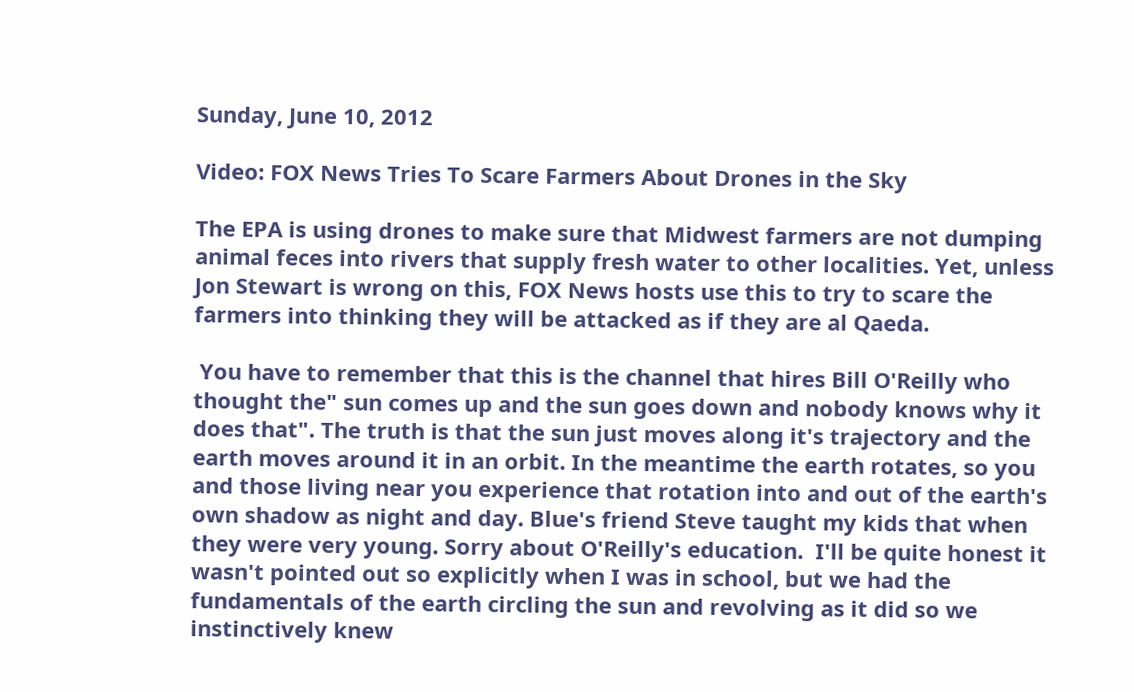Sunday, June 10, 2012

Video: FOX News Tries To Scare Farmers About Drones in the Sky

The EPA is using drones to make sure that Midwest farmers are not dumping animal feces into rivers that supply fresh water to other localities. Yet, unless Jon Stewart is wrong on this, FOX News hosts use this to try to scare the farmers into thinking they will be attacked as if they are al Qaeda.

 You have to remember that this is the channel that hires Bill O'Reilly who thought the" sun comes up and the sun goes down and nobody knows why it does that". The truth is that the sun just moves along it's trajectory and the earth moves around it in an orbit. In the meantime the earth rotates, so you and those living near you experience that rotation into and out of the earth's own shadow as night and day. Blue's friend Steve taught my kids that when they were very young. Sorry about O'Reilly's education.  I'll be quite honest it wasn't pointed out so explicitly when I was in school, but we had the fundamentals of the earth circling the sun and revolving as it did so we instinctively knew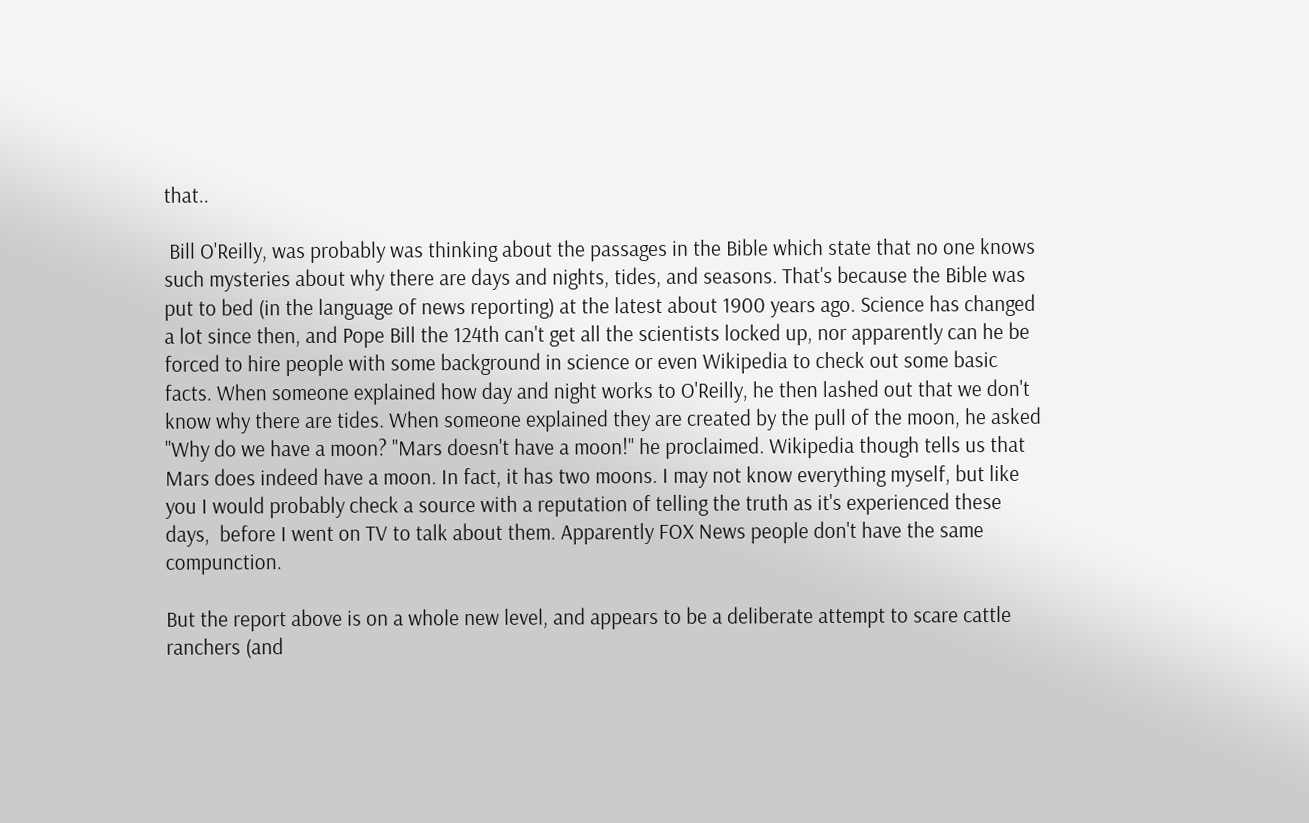that..

 Bill O'Reilly, was probably was thinking about the passages in the Bible which state that no one knows such mysteries about why there are days and nights, tides, and seasons. That's because the Bible was put to bed (in the language of news reporting) at the latest about 1900 years ago. Science has changed a lot since then, and Pope Bill the 124th can't get all the scientists locked up, nor apparently can he be forced to hire people with some background in science or even Wikipedia to check out some basic facts. When someone explained how day and night works to O'Reilly, he then lashed out that we don't know why there are tides. When someone explained they are created by the pull of the moon, he asked "Why do we have a moon? "Mars doesn't have a moon!" he proclaimed. Wikipedia though tells us that Mars does indeed have a moon. In fact, it has two moons. I may not know everything myself, but like you I would probably check a source with a reputation of telling the truth as it's experienced these days,  before I went on TV to talk about them. Apparently FOX News people don't have the same compunction.

But the report above is on a whole new level, and appears to be a deliberate attempt to scare cattle ranchers (and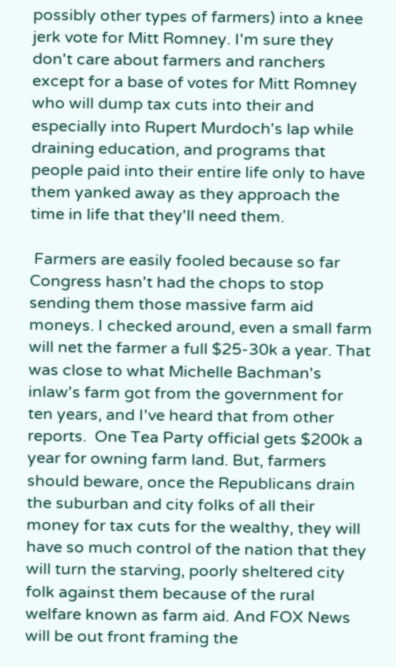possibly other types of farmers) into a knee jerk vote for Mitt Romney. I'm sure they don't care about farmers and ranchers except for a base of votes for Mitt Romney who will dump tax cuts into their and especially into Rupert Murdoch's lap while draining education, and programs that people paid into their entire life only to have them yanked away as they approach the time in life that they'll need them.

 Farmers are easily fooled because so far Congress hasn't had the chops to stop sending them those massive farm aid moneys. I checked around, even a small farm will net the farmer a full $25-30k a year. That was close to what Michelle Bachman's inlaw's farm got from the government for ten years, and I've heard that from other reports.  One Tea Party official gets $200k a year for owning farm land. But, farmers should beware, once the Republicans drain the suburban and city folks of all their money for tax cuts for the wealthy, they will have so much control of the nation that they will turn the starving, poorly sheltered city folk against them because of the rural welfare known as farm aid. And FOX News will be out front framing the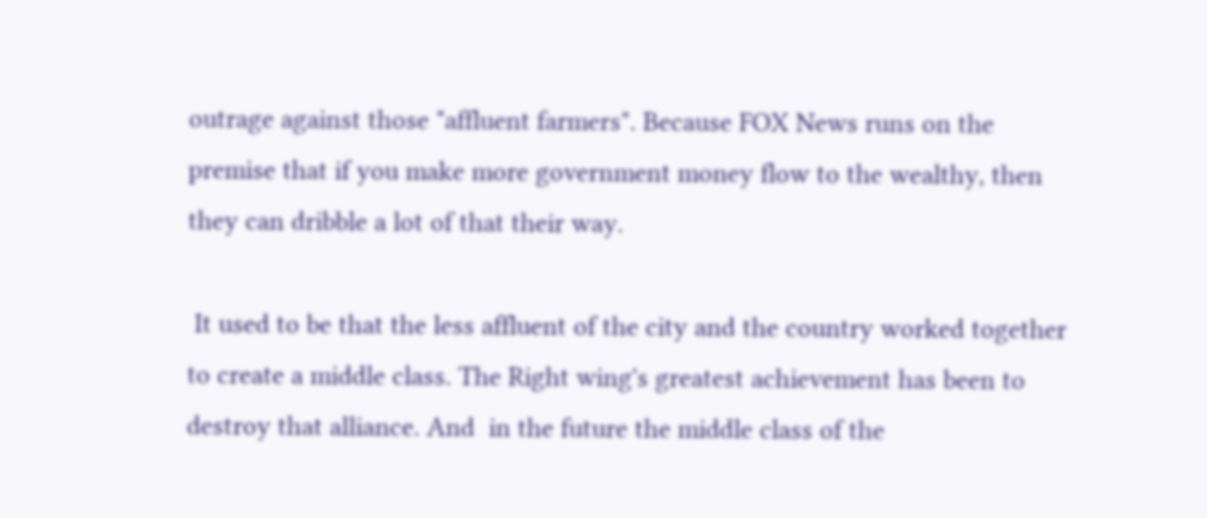outrage against those "affluent farmers". Because FOX News runs on the premise that if you make more government money flow to the wealthy, then they can dribble a lot of that their way.

 It used to be that the less affluent of the city and the country worked together to create a middle class. The Right wing's greatest achievement has been to destroy that alliance. And  in the future the middle class of the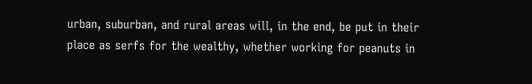urban, suburban, and rural areas will, in the end, be put in their place as serfs for the wealthy, whether working for peanuts in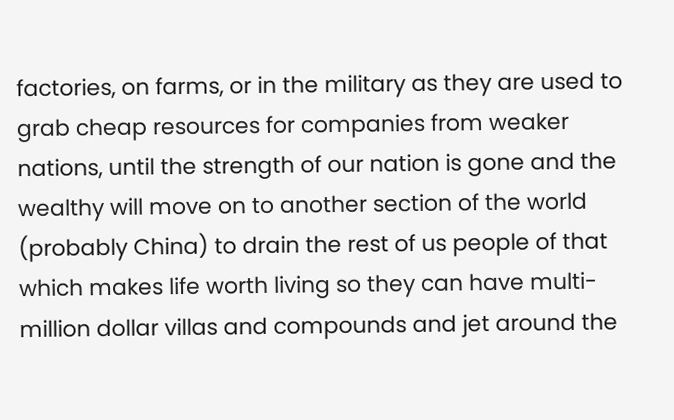factories, on farms, or in the military as they are used to grab cheap resources for companies from weaker nations, until the strength of our nation is gone and the wealthy will move on to another section of the world (probably China) to drain the rest of us people of that which makes life worth living so they can have multi-million dollar villas and compounds and jet around the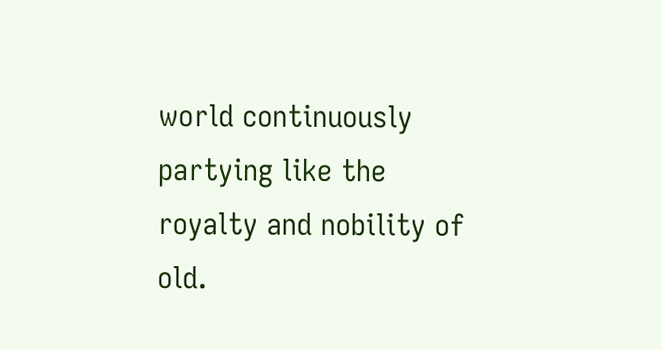world continuously partying like the royalty and nobility of old.